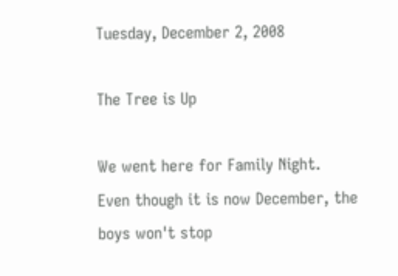Tuesday, December 2, 2008

The Tree is Up

We went here for Family Night.
Even though it is now December, the boys won't stop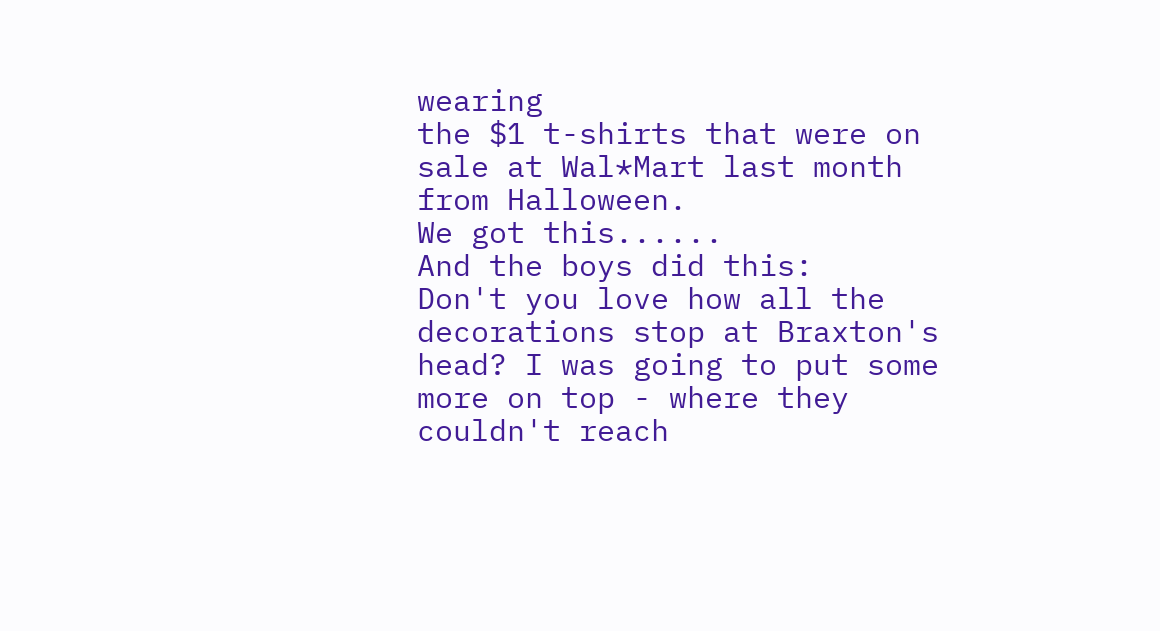wearing
the $1 t-shirts that were on sale at Wal*Mart last month from Halloween.
We got this......
And the boys did this:
Don't you love how all the decorations stop at Braxton's head? I was going to put some more on top - where they couldn't reach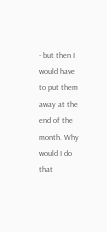- but then I would have to put them away at the end of the month. Why would I do that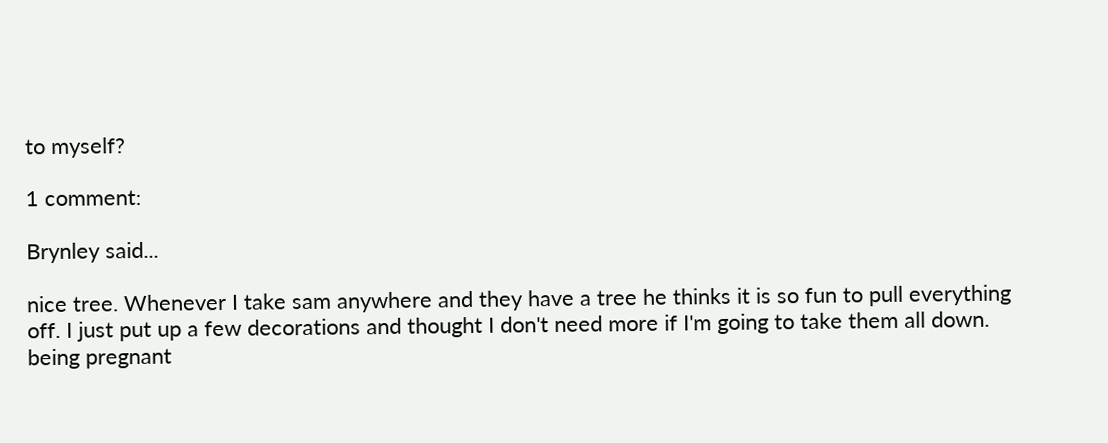to myself?

1 comment:

Brynley said...

nice tree. Whenever I take sam anywhere and they have a tree he thinks it is so fun to pull everything off. I just put up a few decorations and thought I don't need more if I'm going to take them all down. being pregnant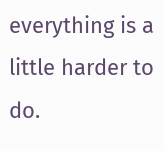everything is a little harder to do.